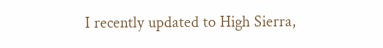I recently updated to High Sierra,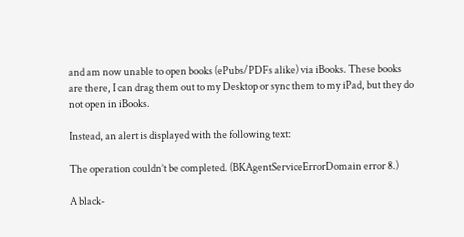and am now unable to open books (ePubs/PDFs alike) via iBooks. These books are there, I can drag them out to my Desktop or sync them to my iPad, but they do not open in iBooks.

Instead, an alert is displayed with the following text:

The operation couldn’t be completed. (BKAgentServiceErrorDomain error 8.)

A black-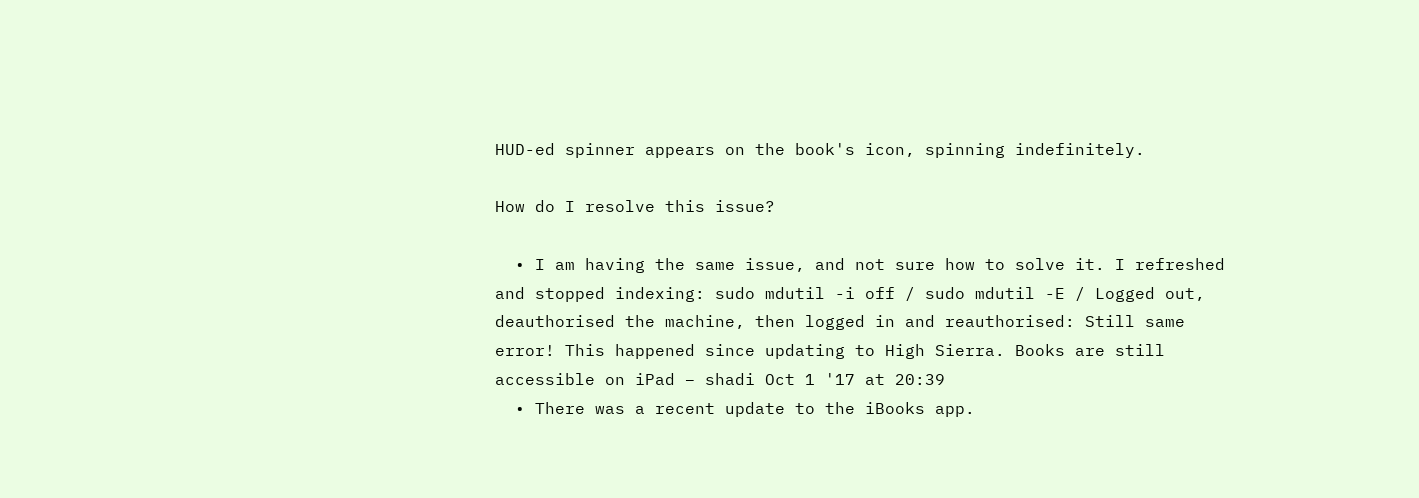HUD-ed spinner appears on the book's icon, spinning indefinitely.

How do I resolve this issue?

  • I am having the same issue, and not sure how to solve it. I refreshed and stopped indexing: sudo mdutil -i off / sudo mdutil -E / Logged out, deauthorised the machine, then logged in and reauthorised: Still same error! This happened since updating to High Sierra. Books are still accessible on iPad – shadi Oct 1 '17 at 20:39
  • There was a recent update to the iBooks app.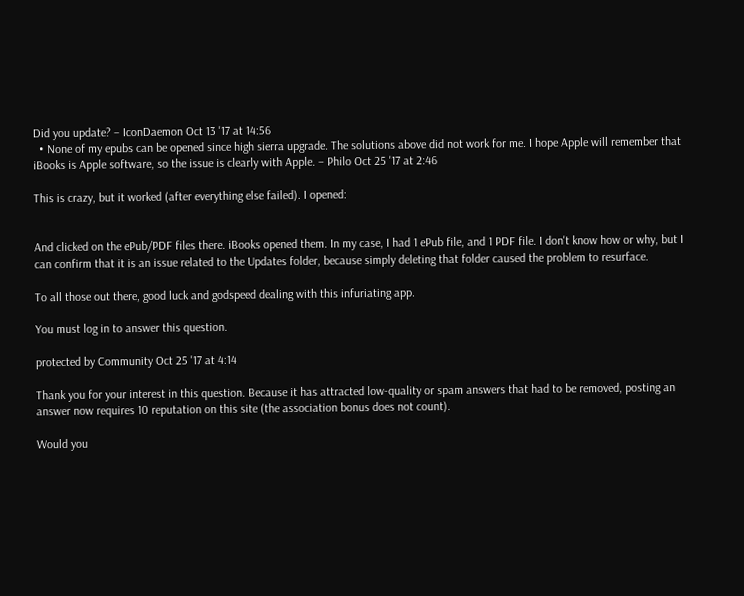Did you update? – IconDaemon Oct 13 '17 at 14:56
  • None of my epubs can be opened since high sierra upgrade. The solutions above did not work for me. I hope Apple will remember that iBooks is Apple software, so the issue is clearly with Apple. – Philo Oct 25 '17 at 2:46

This is crazy, but it worked (after everything else failed). I opened:


And clicked on the ePub/PDF files there. iBooks opened them. In my case, I had 1 ePub file, and 1 PDF file. I don't know how or why, but I can confirm that it is an issue related to the Updates folder, because simply deleting that folder caused the problem to resurface.

To all those out there, good luck and godspeed dealing with this infuriating app.

You must log in to answer this question.

protected by Community Oct 25 '17 at 4:14

Thank you for your interest in this question. Because it has attracted low-quality or spam answers that had to be removed, posting an answer now requires 10 reputation on this site (the association bonus does not count).

Would you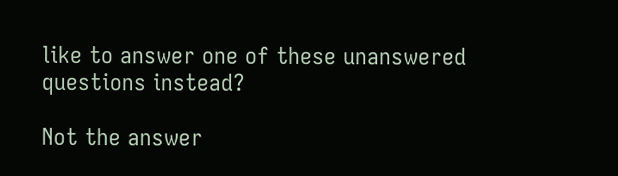like to answer one of these unanswered questions instead?

Not the answer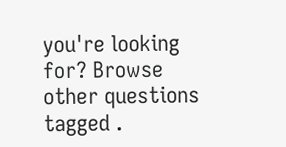you're looking for? Browse other questions tagged .